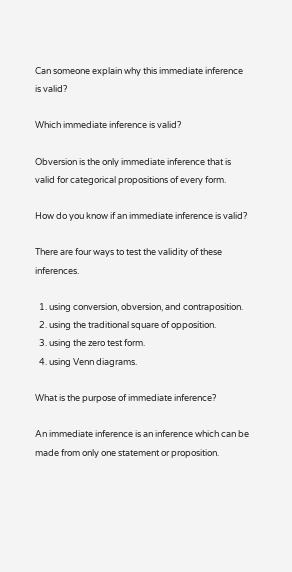Can someone explain why this immediate inference is valid?

Which immediate inference is valid?

Obversion is the only immediate inference that is valid for categorical propositions of every form.

How do you know if an immediate inference is valid?

There are four ways to test the validity of these inferences.

  1. using conversion, obversion, and contraposition.
  2. using the traditional square of opposition.
  3. using the zero test form.
  4. using Venn diagrams.

What is the purpose of immediate inference?

An immediate inference is an inference which can be made from only one statement or proposition.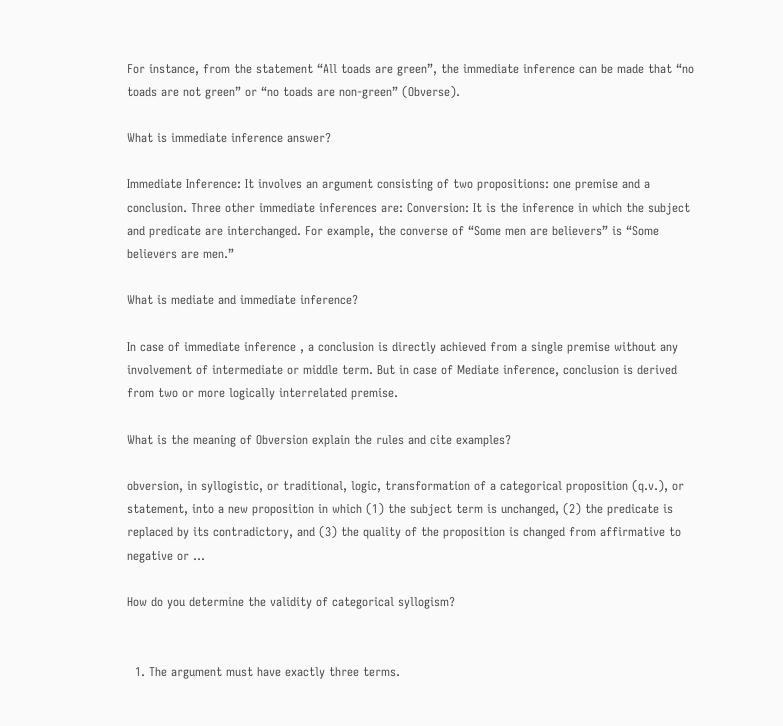For instance, from the statement “All toads are green”, the immediate inference can be made that “no toads are not green” or “no toads are non-green” (Obverse).

What is immediate inference answer?

Immediate Inference: It involves an argument consisting of two propositions: one premise and a conclusion. Three other immediate inferences are: Conversion: It is the inference in which the subject and predicate are interchanged. For example, the converse of “Some men are believers” is “Some believers are men.”

What is mediate and immediate inference?

In case of immediate inference , a conclusion is directly achieved from a single premise without any involvement of intermediate or middle term. But in case of Mediate inference, conclusion is derived from two or more logically interrelated premise.

What is the meaning of Obversion explain the rules and cite examples?

obversion, in syllogistic, or traditional, logic, transformation of a categorical proposition (q.v.), or statement, into a new proposition in which (1) the subject term is unchanged, (2) the predicate is replaced by its contradictory, and (3) the quality of the proposition is changed from affirmative to negative or …

How do you determine the validity of categorical syllogism?


  1. The argument must have exactly three terms.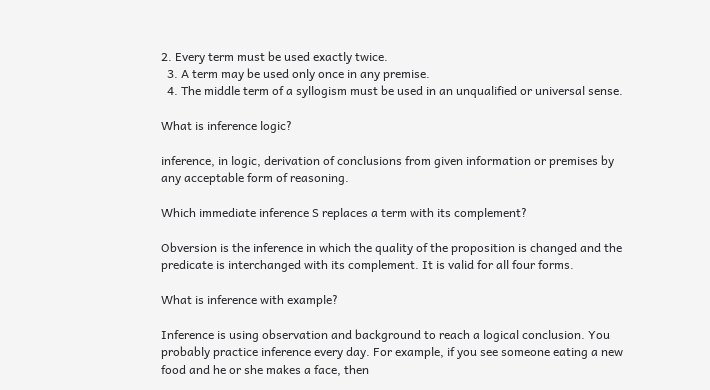2. Every term must be used exactly twice.
  3. A term may be used only once in any premise.
  4. The middle term of a syllogism must be used in an unqualified or universal sense.

What is inference logic?

inference, in logic, derivation of conclusions from given information or premises by any acceptable form of reasoning.

Which immediate inference S replaces a term with its complement?

Obversion is the inference in which the quality of the proposition is changed and the predicate is interchanged with its complement. It is valid for all four forms.

What is inference with example?

Inference is using observation and background to reach a logical conclusion. You probably practice inference every day. For example, if you see someone eating a new food and he or she makes a face, then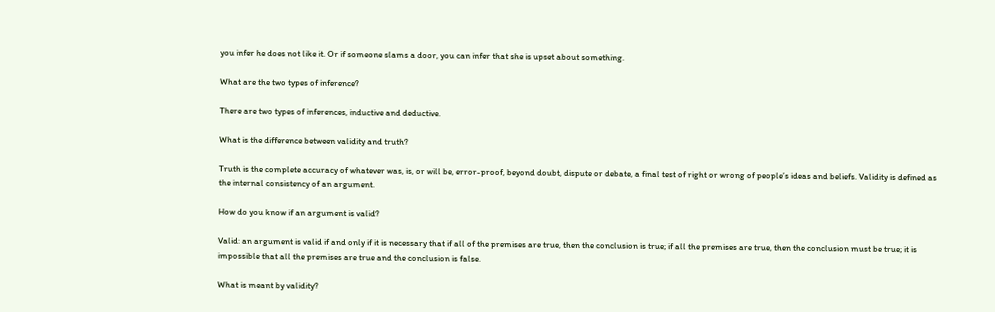you infer he does not like it. Or if someone slams a door, you can infer that she is upset about something.

What are the two types of inference?

There are two types of inferences, inductive and deductive.

What is the difference between validity and truth?

Truth is the complete accuracy of whatever was, is, or will be, error-proof, beyond doubt, dispute or debate, a final test of right or wrong of people’s ideas and beliefs. Validity is defined as the internal consistency of an argument.

How do you know if an argument is valid?

Valid: an argument is valid if and only if it is necessary that if all of the premises are true, then the conclusion is true; if all the premises are true, then the conclusion must be true; it is impossible that all the premises are true and the conclusion is false.

What is meant by validity?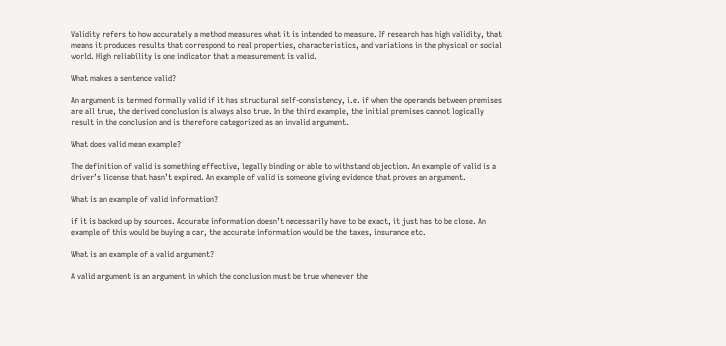Validity refers to how accurately a method measures what it is intended to measure. If research has high validity, that means it produces results that correspond to real properties, characteristics, and variations in the physical or social world. High reliability is one indicator that a measurement is valid.

What makes a sentence valid?

An argument is termed formally valid if it has structural self-consistency, i.e. if when the operands between premises are all true, the derived conclusion is always also true. In the third example, the initial premises cannot logically result in the conclusion and is therefore categorized as an invalid argument.

What does valid mean example?

The definition of valid is something effective, legally binding or able to withstand objection. An example of valid is a driver’s license that hasn’t expired. An example of valid is someone giving evidence that proves an argument.

What is an example of valid information?

if it is backed up by sources. Accurate information doesn’t necessarily have to be exact, it just has to be close. An example of this would be buying a car, the accurate information would be the taxes, insurance etc.

What is an example of a valid argument?

A valid argument is an argument in which the conclusion must be true whenever the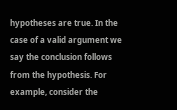hypotheses are true. In the case of a valid argument we say the conclusion follows from the hypothesis. For example, consider the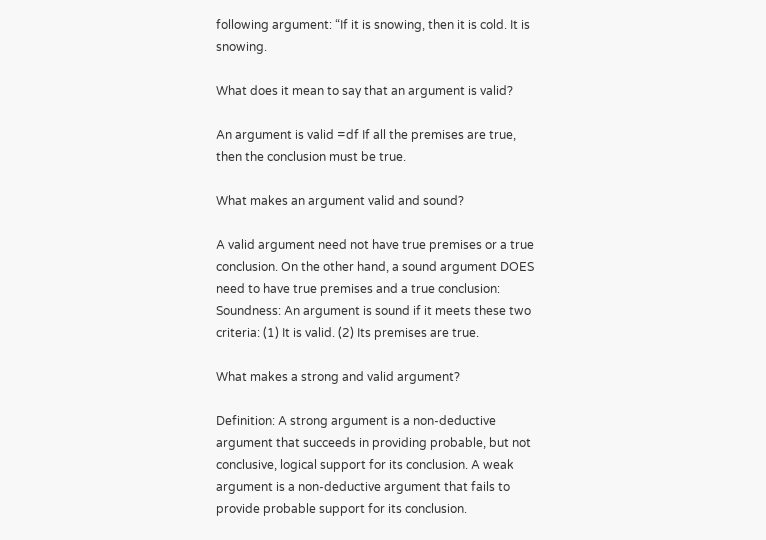following argument: “If it is snowing, then it is cold. It is snowing.

What does it mean to say that an argument is valid?

An argument is valid =df If all the premises are true, then the conclusion must be true.

What makes an argument valid and sound?

A valid argument need not have true premises or a true conclusion. On the other hand, a sound argument DOES need to have true premises and a true conclusion: Soundness: An argument is sound if it meets these two criteria: (1) It is valid. (2) Its premises are true.

What makes a strong and valid argument?

Definition: A strong argument is a non-deductive argument that succeeds in providing probable, but not conclusive, logical support for its conclusion. A weak argument is a non-deductive argument that fails to provide probable support for its conclusion.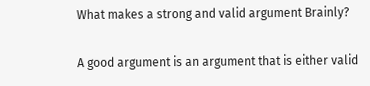What makes a strong and valid argument Brainly?

A good argument is an argument that is either valid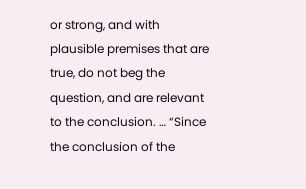or strong, and with plausible premises that are true, do not beg the question, and are relevant to the conclusion. … “Since the conclusion of the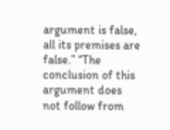argument is false, all its premises are false.” “The conclusion of this argument does not follow from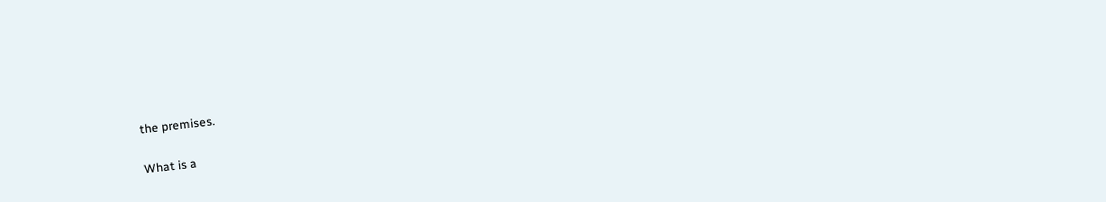the premises.

What is a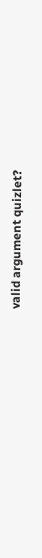valid argument quizlet?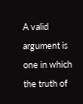A valid argument is one in which the truth of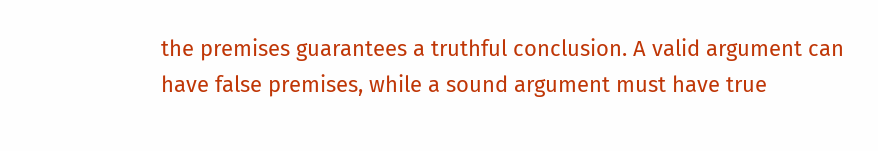the premises guarantees a truthful conclusion. A valid argument can have false premises, while a sound argument must have true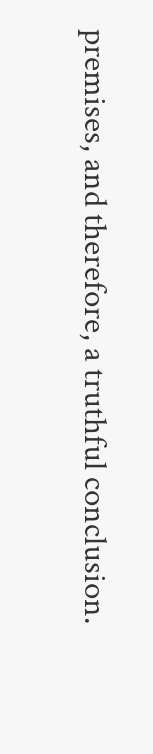premises, and therefore, a truthful conclusion.